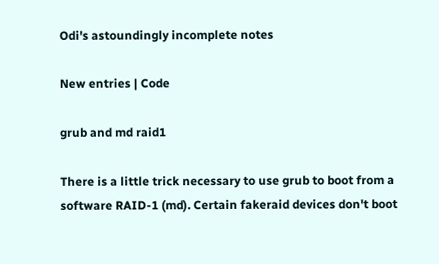Odi's astoundingly incomplete notes

New entries | Code

grub and md raid1

There is a little trick necessary to use grub to boot from a software RAID-1 (md). Certain fakeraid devices don't boot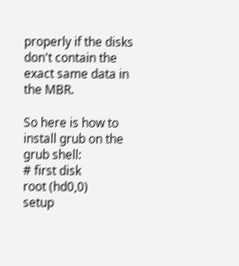properly if the disks don't contain the exact same data in the MBR.

So here is how to install grub on the grub shell:
# first disk
root (hd0,0)
setup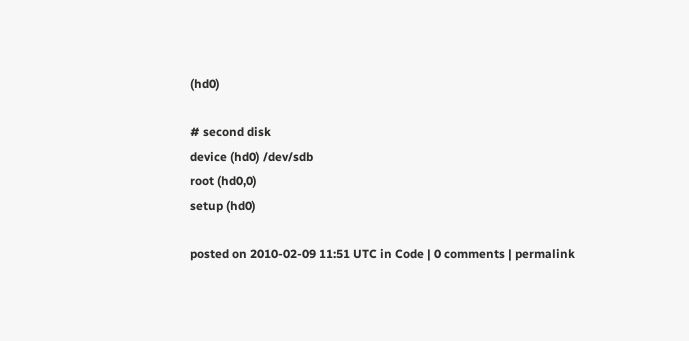(hd0)

# second disk
device (hd0) /dev/sdb
root (hd0,0)
setup (hd0)

posted on 2010-02-09 11:51 UTC in Code | 0 comments | permalink